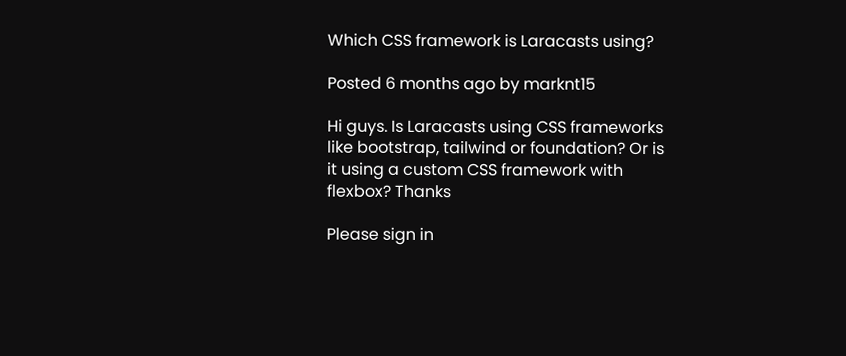Which CSS framework is Laracasts using?

Posted 6 months ago by marknt15

Hi guys. Is Laracasts using CSS frameworks like bootstrap, tailwind or foundation? Or is it using a custom CSS framework with flexbox? Thanks

Please sign in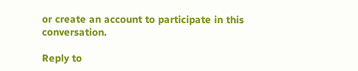or create an account to participate in this conversation.

Reply to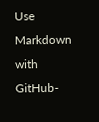Use Markdown with GitHub-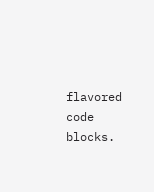flavored code blocks.